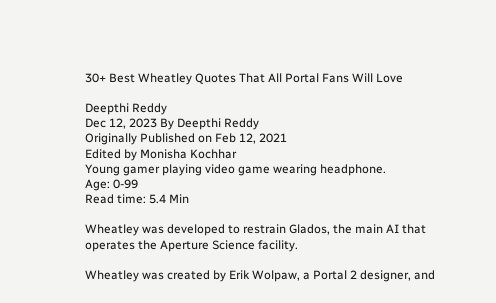30+ Best Wheatley Quotes That All Portal Fans Will Love

Deepthi Reddy
Dec 12, 2023 By Deepthi Reddy
Originally Published on Feb 12, 2021
Edited by Monisha Kochhar
Young gamer playing video game wearing headphone.
Age: 0-99
Read time: 5.4 Min

Wheatley was developed to restrain Glados, the main AI that operates the Aperture Science facility.

Wheatley was created by Erik Wolpaw, a Portal 2 designer, and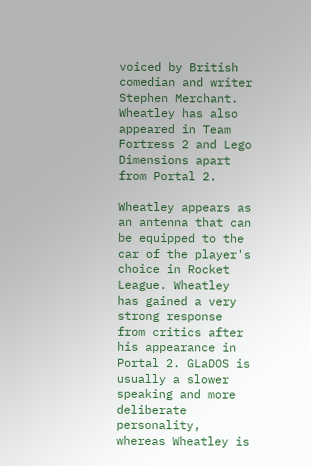voiced by British comedian and writer  Stephen Merchant. Wheatley has also appeared in Team Fortress 2 and Lego Dimensions apart from Portal 2.

Wheatley appears as an antenna that can be equipped to the car of the player's choice in Rocket League. Wheatley has gained a very strong response from critics after his appearance in Portal 2. GLaDOS is usually a slower speaking and more deliberate personality, whereas Wheatley is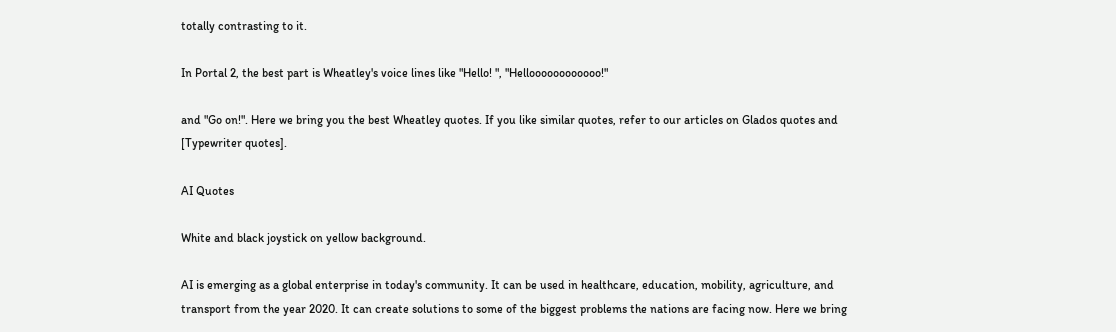totally contrasting to it.

In Portal 2, the best part is Wheatley's voice lines like "Hello! ", "Helloooooooooooo!"

and "Go on!". Here we bring you the best Wheatley quotes. If you like similar quotes, refer to our articles on Glados quotes and [Typewriter quotes].

AI Quotes

White and black joystick on yellow background.

AI is emerging as a global enterprise in today's community. It can be used in healthcare, education, mobility, agriculture, and transport from the year 2020. It can create solutions to some of the biggest problems the nations are facing now. Here we bring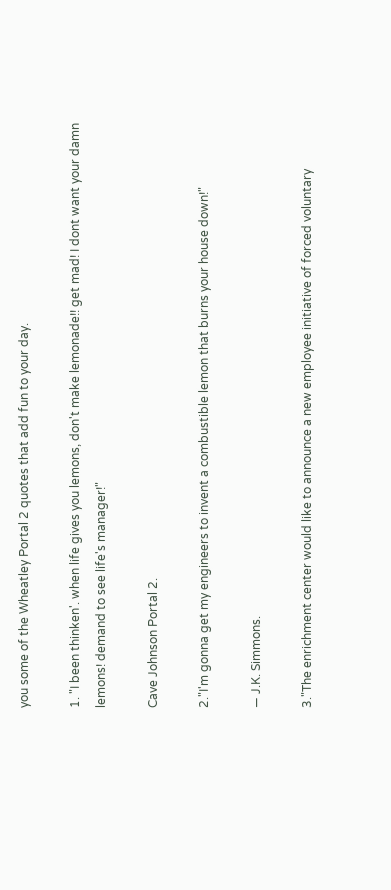you some of the Wheatley Portal 2 quotes that add fun to your day.

1. "I been thinken'. when life gives you lemons, don't make lemonade!! get mad! I dont want your damn lemons! demand to see life's manager!"

Cave Johnson Portal 2.

2."I'm gonna get my engineers to invent a combustible lemon that burns your house down!"

― J.K. Simmons.

3."The enrichment center would like to announce a new employee initiative of forced voluntary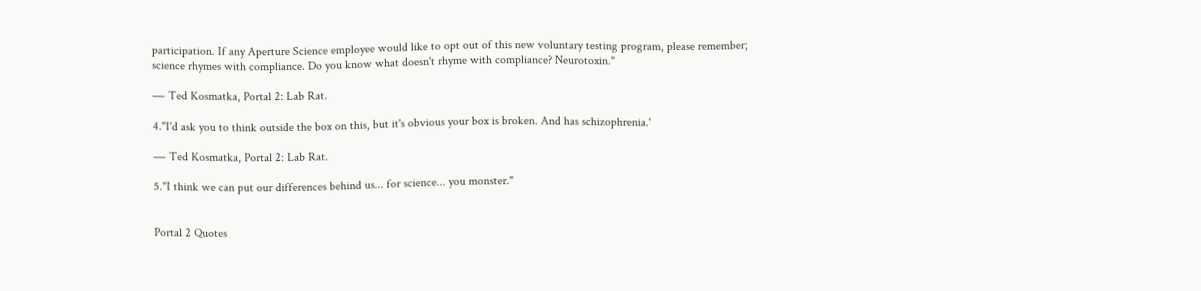participation. If any Aperture Science employee would like to opt out of this new voluntary testing program, please remember; science rhymes with compliance. Do you know what doesn't rhyme with compliance? Neurotoxin."

― Ted Kosmatka, Portal 2: Lab Rat.

4."I'd ask you to think outside the box on this, but it's obvious your box is broken. And has schizophrenia.'

― Ted Kosmatka, Portal 2: Lab Rat.

5."I think we can put our differences behind us... for science... you monster."


Portal 2 Quotes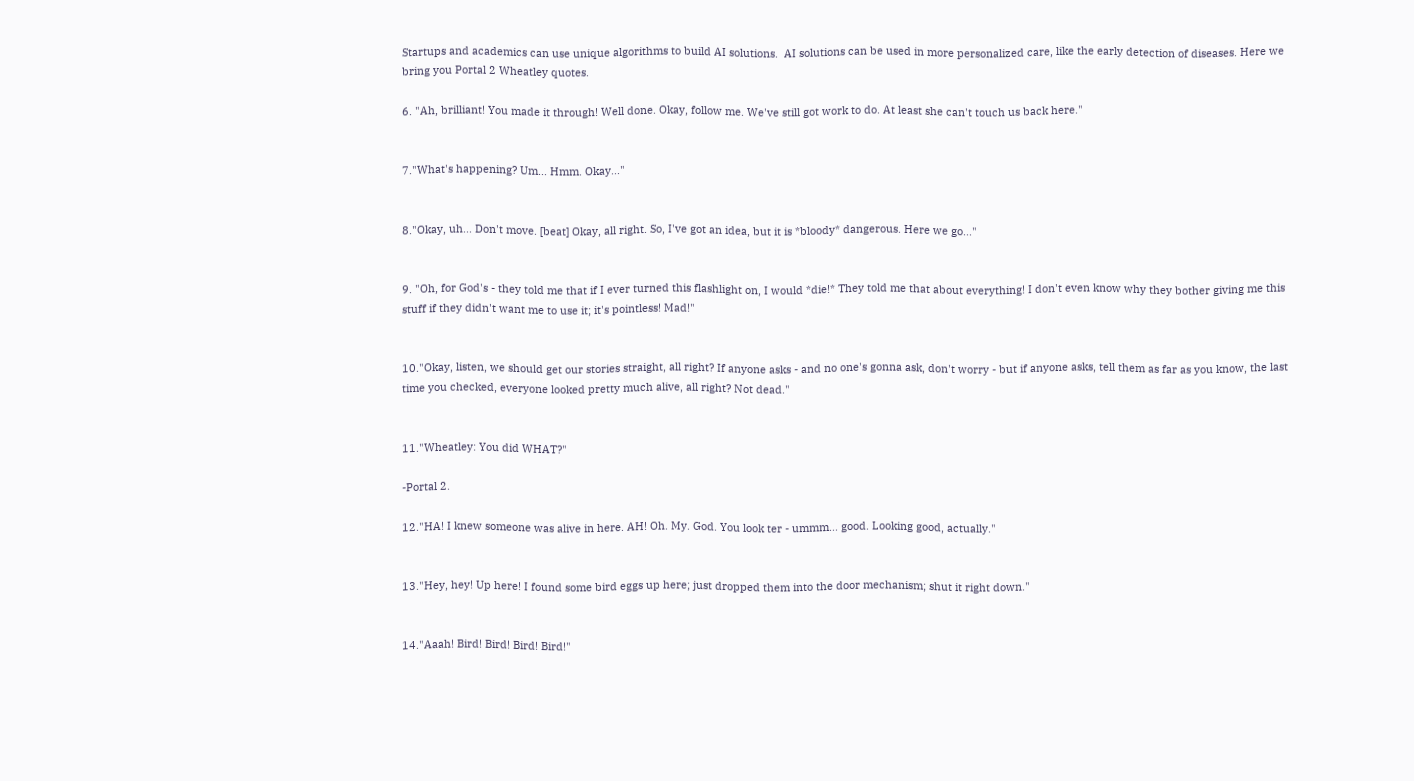Startups and academics can use unique algorithms to build AI solutions.  AI solutions can be used in more personalized care, like the early detection of diseases. Here we bring you Portal 2 Wheatley quotes.

6. "Ah, brilliant! You made it through! Well done. Okay, follow me. We've still got work to do. At least she can't touch us back here."


7."What's happening? Um... Hmm. Okay..."


8."Okay, uh... Don't move. [beat] Okay, all right. So, I've got an idea, but it is *bloody* dangerous. Here we go..."


9. "Oh, for God's - they told me that if I ever turned this flashlight on, I would *die!* They told me that about everything! I don't even know why they bother giving me this stuff if they didn't want me to use it; it's pointless! Mad!"


10."Okay, listen, we should get our stories straight, all right? If anyone asks - and no one's gonna ask, don't worry - but if anyone asks, tell them as far as you know, the last time you checked, everyone looked pretty much alive, all right? Not dead."


11."Wheatley: You did WHAT?"

-Portal 2.

12."HA! I knew someone was alive in here. AH! Oh. My. God. You look ter - ummm... good. Looking good, actually."


13."Hey, hey! Up here! I found some bird eggs up here; just dropped them into the door mechanism; shut it right down."


14."Aaah! Bird! Bird! Bird! Bird!"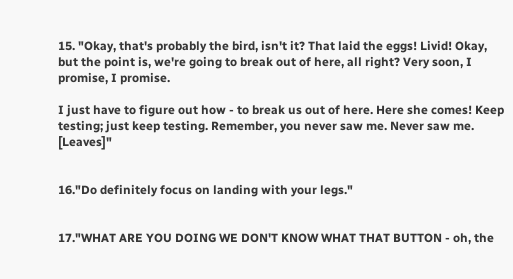15. "Okay, that's probably the bird, isn't it? That laid the eggs! Livid! Okay, but the point is, we're going to break out of here, all right? Very soon, I promise, I promise.

I just have to figure out how - to break us out of here. Here she comes! Keep testing; just keep testing. Remember, you never saw me. Never saw me. [Leaves]"


16."Do definitely focus on landing with your legs."


17."WHAT ARE YOU DOING WE DON'T KNOW WHAT THAT BUTTON - oh, the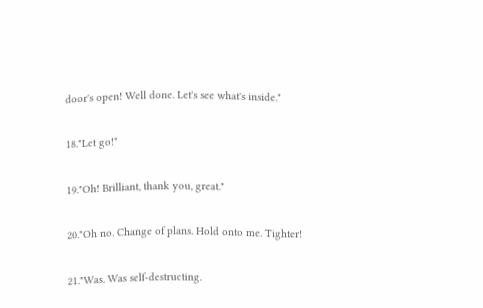door's open! Well done. Let's see what's inside."


18."Let go!"


19."Oh! Brilliant, thank you, great."


20."Oh no. Change of plans. Hold onto me. Tighter!


21."Was. Was self-destructing.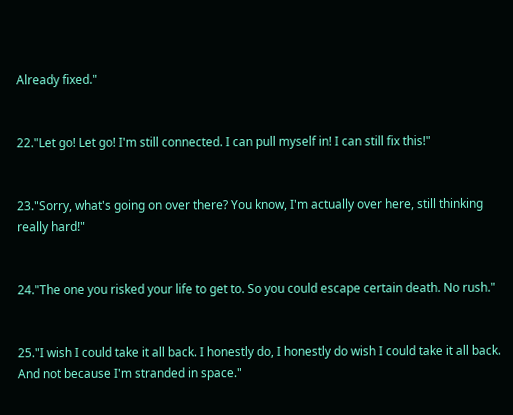Already fixed."


22."Let go! Let go! I'm still connected. I can pull myself in! I can still fix this!"


23."Sorry, what's going on over there? You know, I'm actually over here, still thinking really hard!"


24."The one you risked your life to get to. So you could escape certain death. No rush."


25."I wish I could take it all back. I honestly do, I honestly do wish I could take it all back. And not because I'm stranded in space."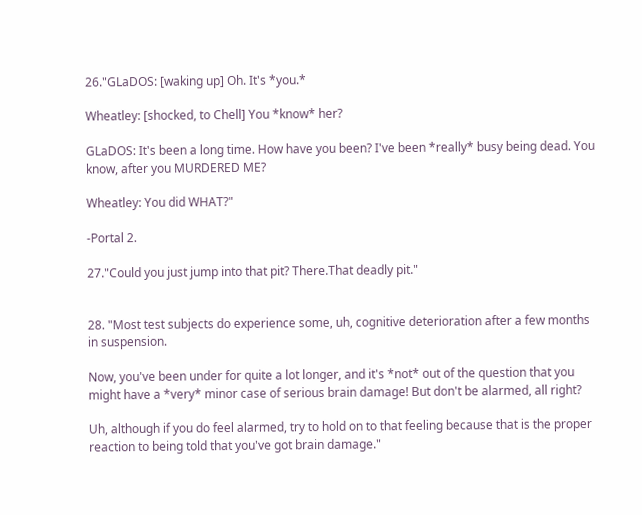26."GLaDOS: [waking up] Oh. It's *you.*

Wheatley: [shocked, to Chell] You *know* her?

GLaDOS: It's been a long time. How have you been? I've been *really* busy being dead. You know, after you MURDERED ME?

Wheatley: You did WHAT?"

-Portal 2.

27."Could you just jump into that pit? There.That deadly pit."


28. "Most test subjects do experience some, uh, cognitive deterioration after a few months in suspension.

Now, you've been under for quite a lot longer, and it's *not* out of the question that you might have a *very* minor case of serious brain damage! But don't be alarmed, all right?

Uh, although if you do feel alarmed, try to hold on to that feeling because that is the proper reaction to being told that you've got brain damage."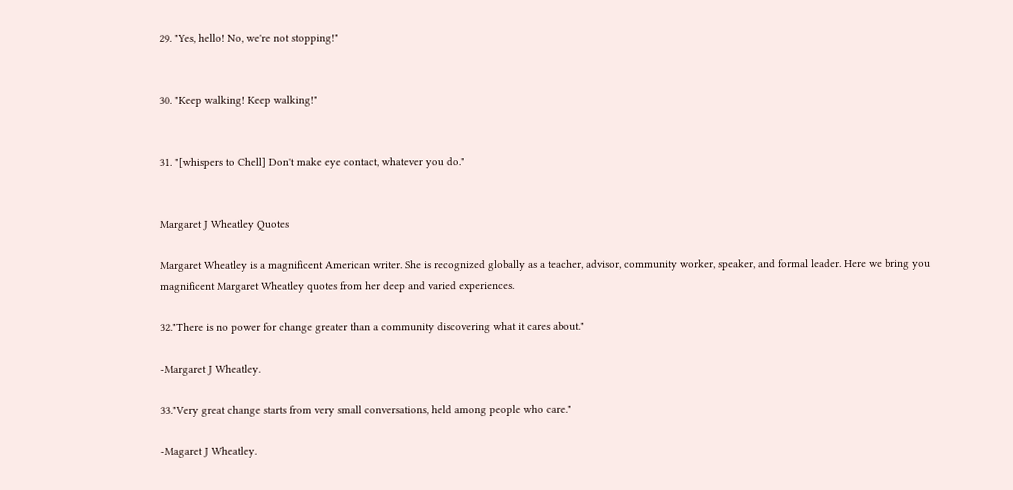29. "Yes, hello! No, we're not stopping!"


30. "Keep walking! Keep walking!"


31. "[whispers to Chell] Don't make eye contact, whatever you do."


Margaret J Wheatley Quotes

Margaret Wheatley is a magnificent American writer. She is recognized globally as a teacher, advisor, community worker, speaker, and formal leader. Here we bring you magnificent Margaret Wheatley quotes from her deep and varied experiences.

32."There is no power for change greater than a community discovering what it cares about."

-Margaret J Wheatley.

33."Very great change starts from very small conversations, held among people who care."

-Magaret J Wheatley.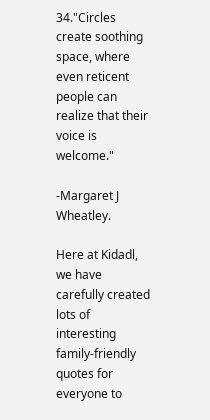34."Circles create soothing space, where even reticent people can realize that their voice is welcome."

-Margaret J Wheatley.

Here at Kidadl, we have carefully created lots of interesting family-friendly quotes for everyone to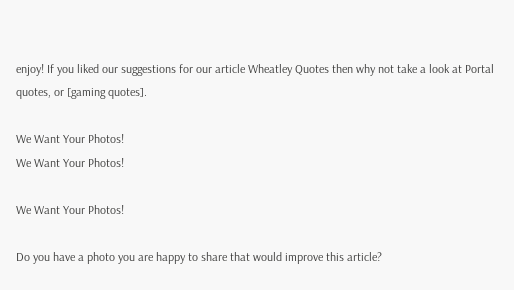enjoy! If you liked our suggestions for our article Wheatley Quotes then why not take a look at Portal quotes, or [gaming quotes].

We Want Your Photos!
We Want Your Photos!

We Want Your Photos!

Do you have a photo you are happy to share that would improve this article?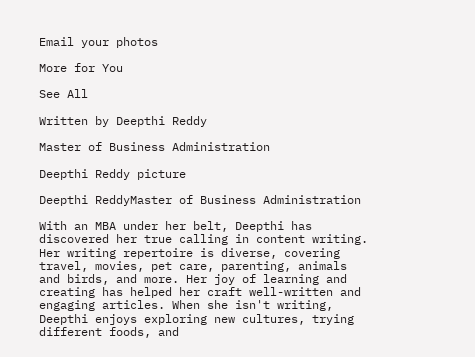Email your photos

More for You

See All

Written by Deepthi Reddy

Master of Business Administration

Deepthi Reddy picture

Deepthi ReddyMaster of Business Administration

With an MBA under her belt, Deepthi has discovered her true calling in content writing. Her writing repertoire is diverse, covering travel, movies, pet care, parenting, animals and birds, and more. Her joy of learning and creating has helped her craft well-written and engaging articles. When she isn't writing, Deepthi enjoys exploring new cultures, trying different foods, and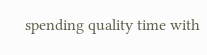spending quality time with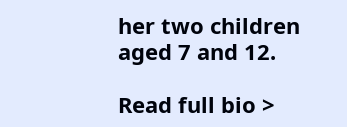her two children aged 7 and 12.

Read full bio >